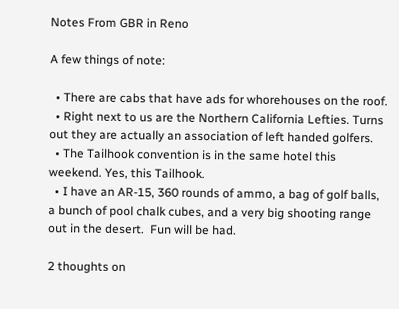Notes From GBR in Reno

A few things of note:

  • There are cabs that have ads for whorehouses on the roof.
  • Right next to us are the Northern California Lefties. Turns out they are actually an association of left handed golfers.
  • The Tailhook convention is in the same hotel this weekend. Yes, this Tailhook.
  • I have an AR-15, 360 rounds of ammo, a bag of golf balls, a bunch of pool chalk cubes, and a very big shooting range out in the desert.  Fun will be had.

2 thoughts on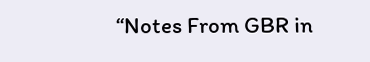“Notes From GBR in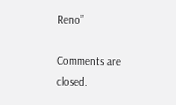Reno”

Comments are closed.